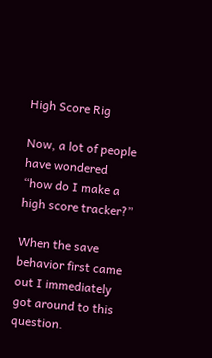High Score Rig

Now, a lot of people have wondered “how do I make a high score tracker?”

When the save behavior first came out I immediately got around to this question.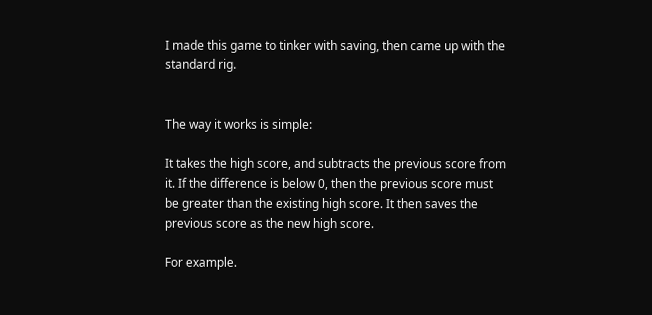I made this game to tinker with saving, then came up with the standard rig.


The way it works is simple:

It takes the high score, and subtracts the previous score from it. If the difference is below 0, then the previous score must be greater than the existing high score. It then saves the previous score as the new high score.

For example.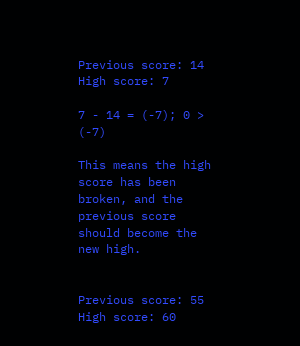Previous score: 14
High score: 7

7 - 14 = (-7); 0 > (-7)

This means the high score has been broken, and the previous score should become the new high.


Previous score: 55
High score: 60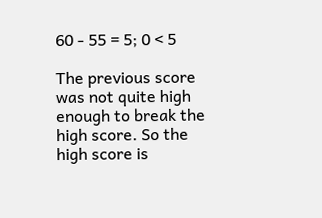60 - 55 = 5; 0 < 5

The previous score was not quite high enough to break the high score. So the high score is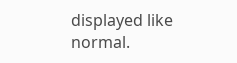displayed like normal.